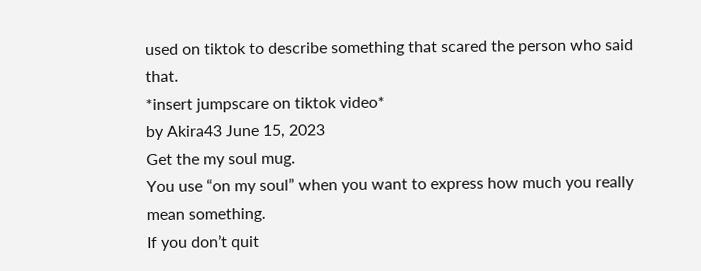used on tiktok to describe something that scared the person who said that.
*insert jumpscare on tiktok video*
by Akira43 June 15, 2023
Get the my soul mug.
You use “on my soul” when you want to express how much you really mean something.
If you don’t quit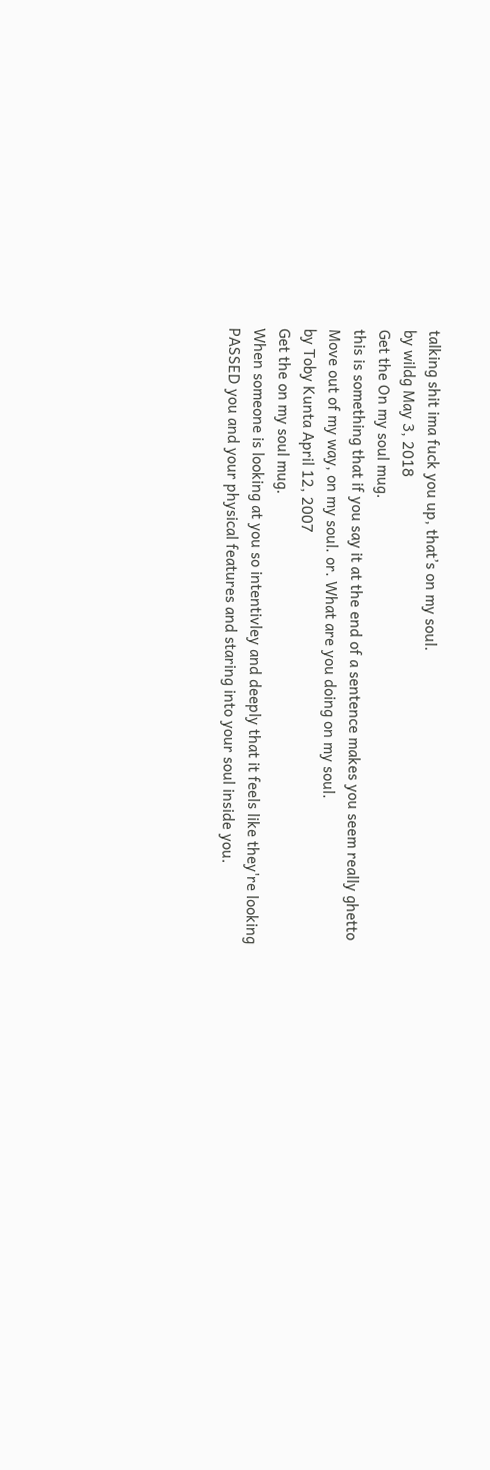talking shit ima fuck you up, that’s on my soul.
by wildg May 3, 2018
Get the On my soul mug.
this is something that if you say it at the end of a sentence makes you seem really ghetto
Move out of my way, on my soul. or. What are you doing on my soul.
by Toby Kunta April 12, 2007
Get the on my soul mug.
When someone is looking at you so intentivley and deeply that it feels like they're looking PASSED you and your physical features and staring into your soul inside you.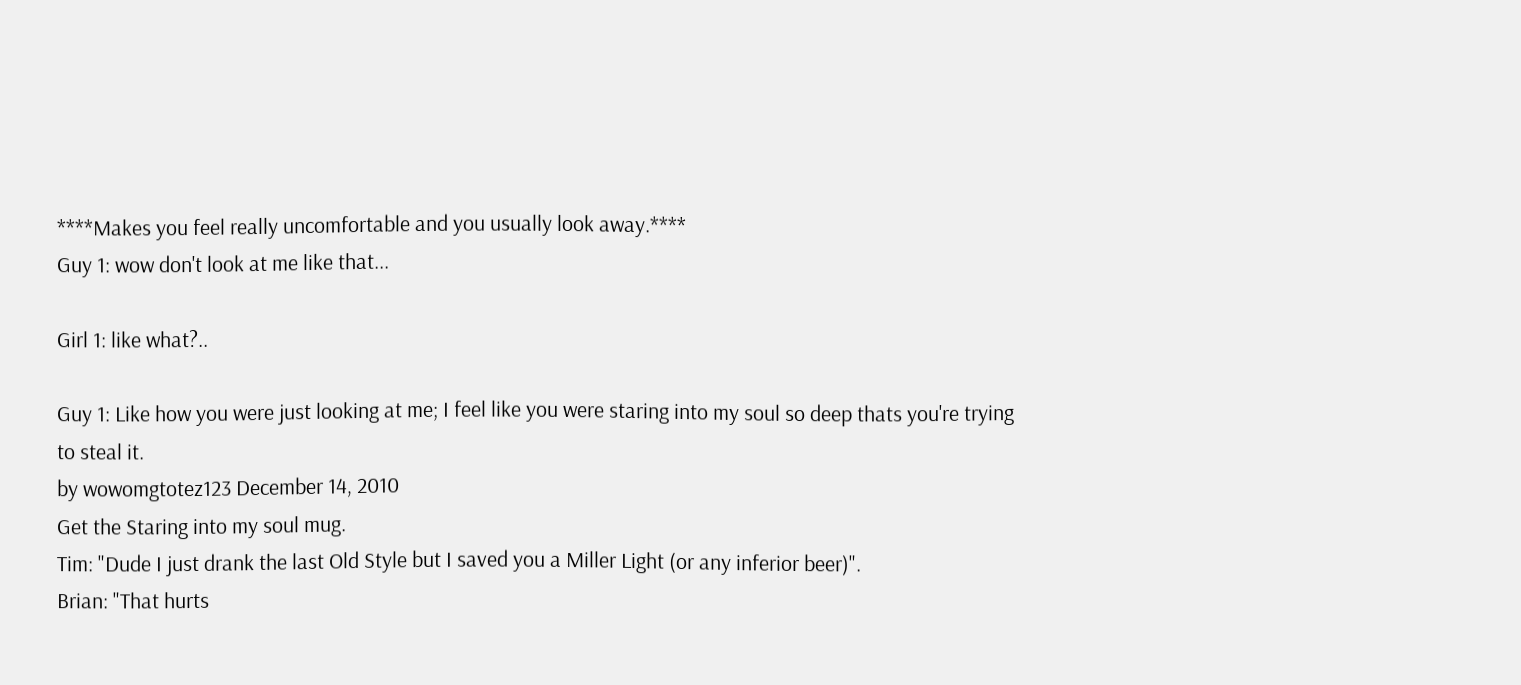****Makes you feel really uncomfortable and you usually look away.****
Guy 1: wow don't look at me like that...

Girl 1: like what?..

Guy 1: Like how you were just looking at me; I feel like you were staring into my soul so deep thats you're trying to steal it.
by wowomgtotez123 December 14, 2010
Get the Staring into my soul mug.
Tim: "Dude I just drank the last Old Style but I saved you a Miller Light (or any inferior beer)".
Brian: "That hurts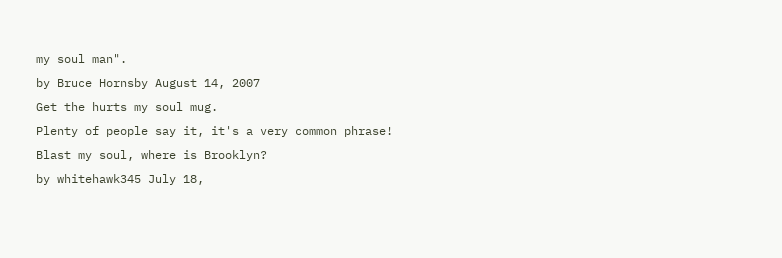my soul man".
by Bruce Hornsby August 14, 2007
Get the hurts my soul mug.
Plenty of people say it, it's a very common phrase!
Blast my soul, where is Brooklyn?
by whitehawk345 July 18,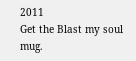2011
Get the Blast my soul mug.